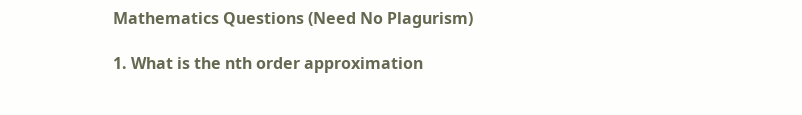Mathematics Questions (Need No Plagurism)

1. What is the nth order approximation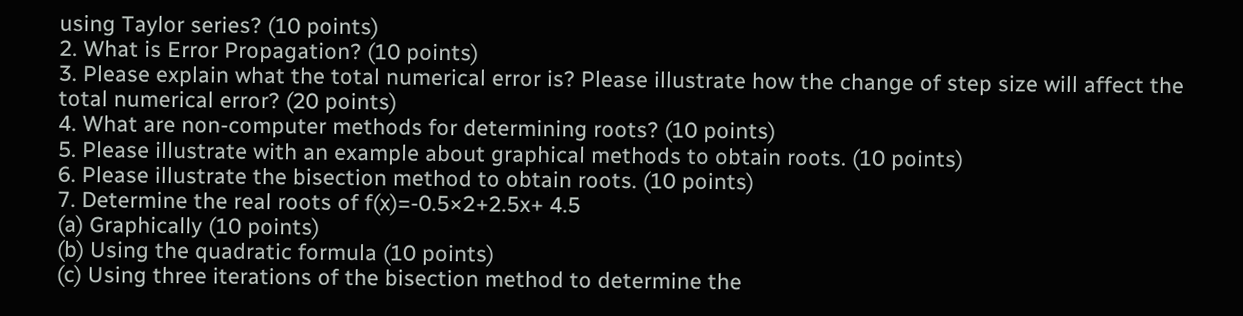using Taylor series? (10 points)
2. What is Error Propagation? (10 points)
3. Please explain what the total numerical error is? Please illustrate how the change of step size will affect the total numerical error? (20 points)
4. What are non-computer methods for determining roots? (10 points)
5. Please illustrate with an example about graphical methods to obtain roots. (10 points)
6. Please illustrate the bisection method to obtain roots. (10 points)
7. Determine the real roots of f(x)=-0.5×2+2.5x+ 4.5
(a) Graphically (10 points)
(b) Using the quadratic formula (10 points)
(c) Using three iterations of the bisection method to determine the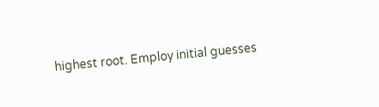highest root. Employ initial guesses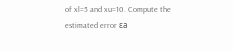of xl=5 and xu=10. Compute the estimated error ɛa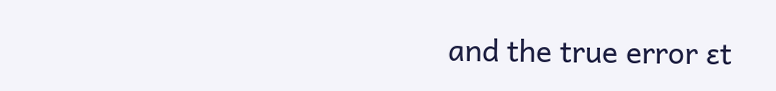and the true error ɛt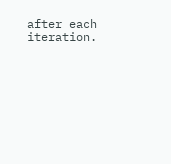after each iteration.